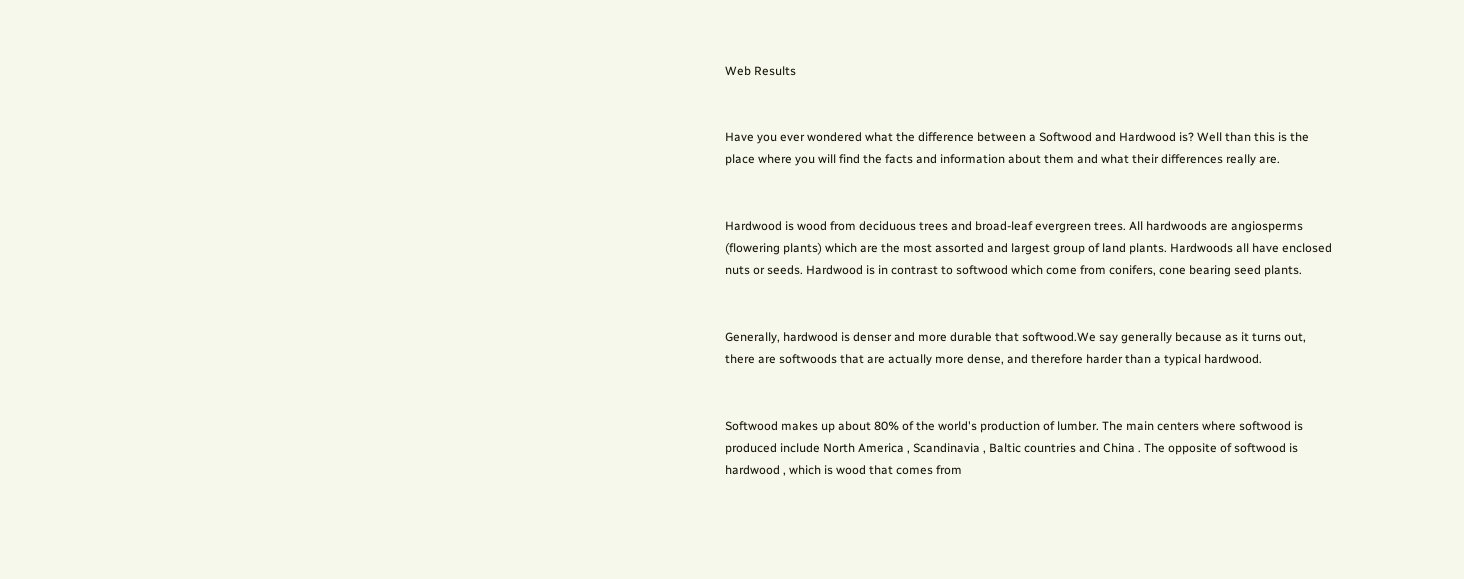Web Results


Have you ever wondered what the difference between a Softwood and Hardwood is? Well than this is the place where you will find the facts and information about them and what their differences really are.


Hardwood is wood from deciduous trees and broad-leaf evergreen trees. All hardwoods are angiosperms (flowering plants) which are the most assorted and largest group of land plants. Hardwoods all have enclosed nuts or seeds. Hardwood is in contrast to softwood which come from conifers, cone bearing seed plants.


Generally, hardwood is denser and more durable that softwood.We say generally because as it turns out, there are softwoods that are actually more dense, and therefore harder than a typical hardwood.


Softwood makes up about 80% of the world's production of lumber. The main centers where softwood is produced include North America , Scandinavia , Baltic countries and China . The opposite of softwood is hardwood , which is wood that comes from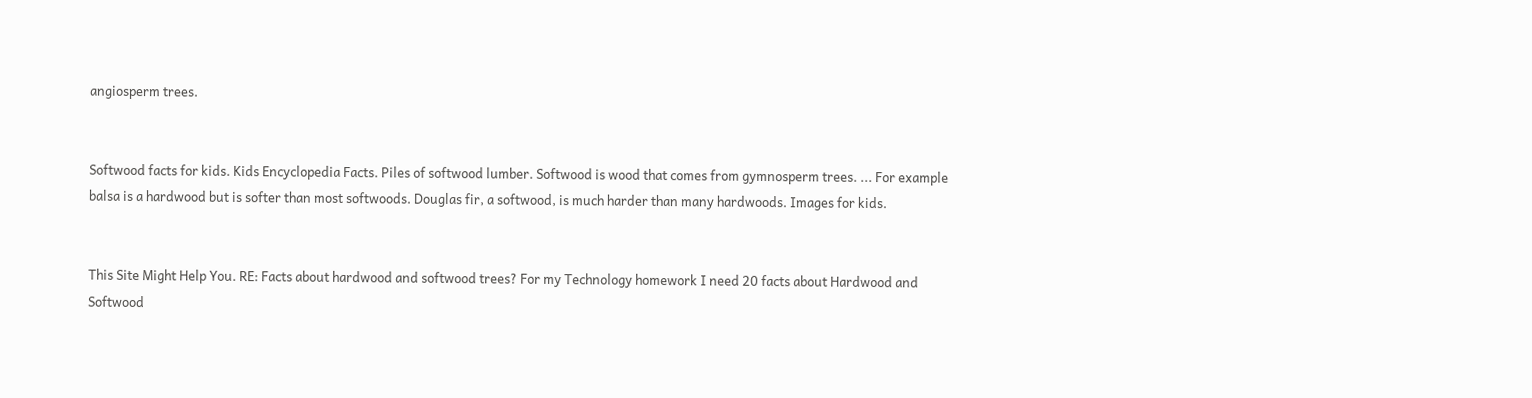angiosperm trees.


Softwood facts for kids. Kids Encyclopedia Facts. Piles of softwood lumber. Softwood is wood that comes from gymnosperm trees. ... For example balsa is a hardwood but is softer than most softwoods. Douglas fir, a softwood, is much harder than many hardwoods. Images for kids.


This Site Might Help You. RE: Facts about hardwood and softwood trees? For my Technology homework I need 20 facts about Hardwood and Softwood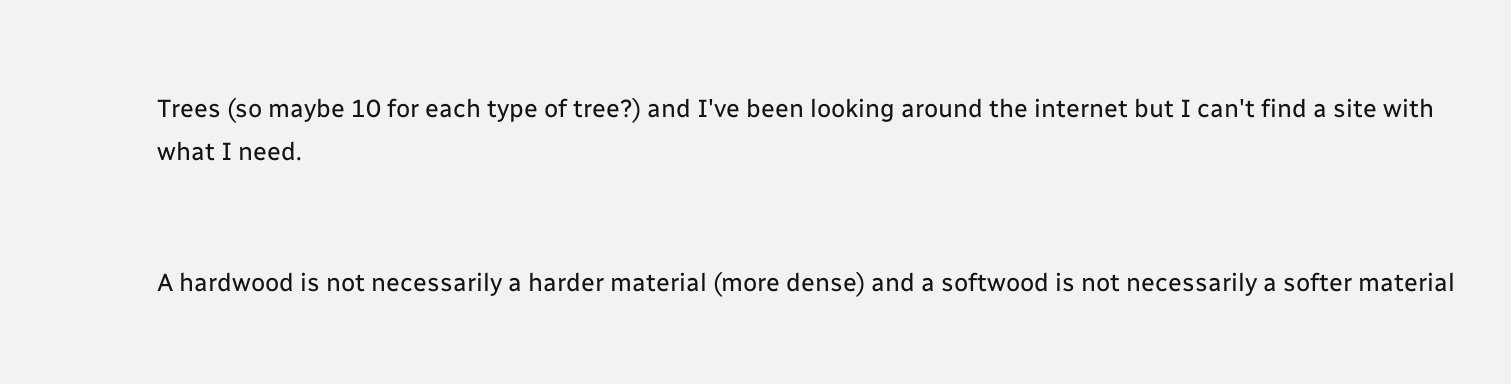Trees (so maybe 10 for each type of tree?) and I've been looking around the internet but I can't find a site with what I need.


A hardwood is not necessarily a harder material (more dense) and a softwood is not necessarily a softer material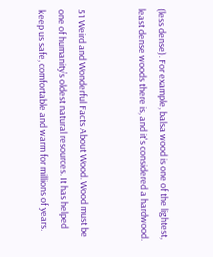(less dense). For example, balsa wood is one of the lightest, least dense woods there is, and it's considered a hardwood.


51 Weird and Wonderful Facts About Wood. Wood must be one of humanity’s oldest natural resources. It has helped keep us safe, comfortable and warm for millions of years.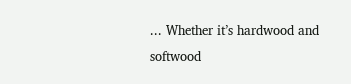... Whether it’s hardwood and softwood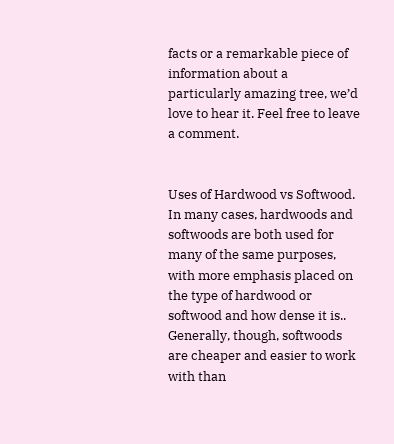facts or a remarkable piece of information about a particularly amazing tree, we’d love to hear it. Feel free to leave a comment.


Uses of Hardwood vs Softwood. In many cases, hardwoods and softwoods are both used for many of the same purposes, with more emphasis placed on the type of hardwood or softwood and how dense it is.. Generally, though, softwoods are cheaper and easier to work with than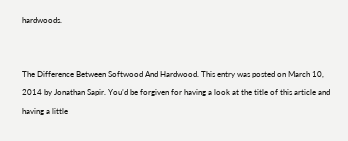hardwoods.


The Difference Between Softwood And Hardwood. This entry was posted on March 10, 2014 by Jonathan Sapir. You’d be forgiven for having a look at the title of this article and having a little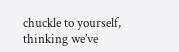chuckle to yourself, thinking we’ve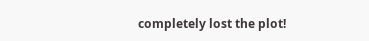completely lost the plot!